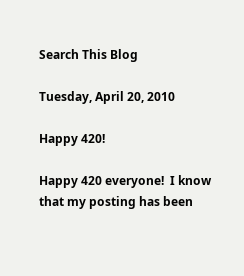Search This Blog

Tuesday, April 20, 2010

Happy 420!

Happy 420 everyone!  I know that my posting has been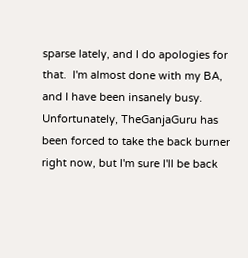sparse lately, and I do apologies for that.  I'm almost done with my BA, and I have been insanely busy.  Unfortunately, TheGanjaGuru has been forced to take the back burner right now, but I'm sure I'll be back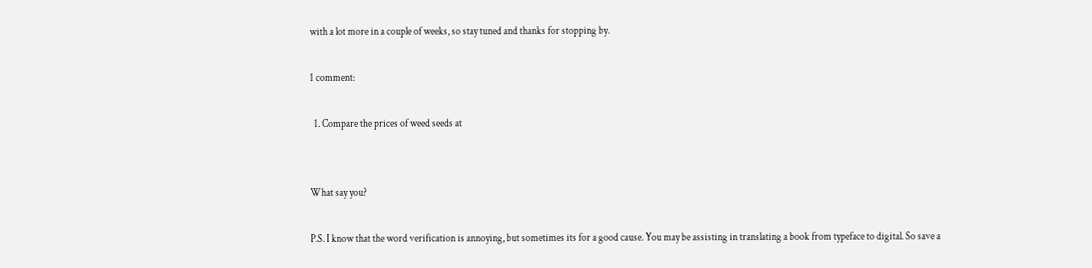with a lot more in a couple of weeks, so stay tuned and thanks for stopping by.

1 comment:

  1. Compare the prices of weed seeds at


What say you?

P.S. I know that the word verification is annoying, but sometimes its for a good cause. You may be assisting in translating a book from typeface to digital. So save a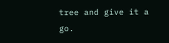tree and give it a go.